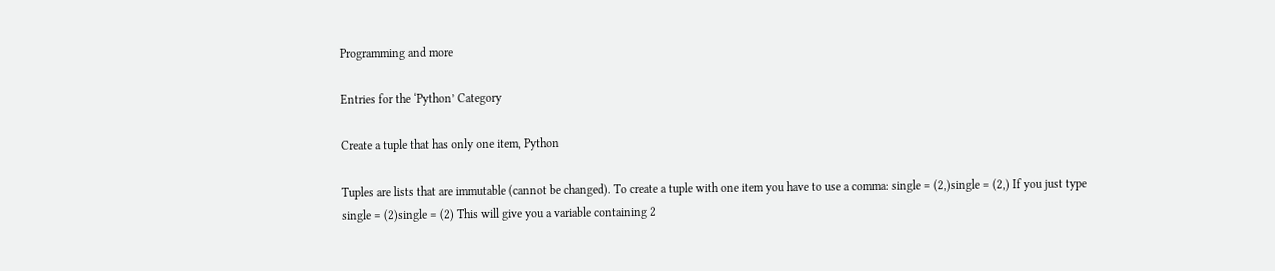Programming and more

Entries for the ‘Python’ Category

Create a tuple that has only one item, Python

Tuples are lists that are immutable (cannot be changed). To create a tuple with one item you have to use a comma: single = (2,)single = (2,) If you just type single = (2)single = (2) This will give you a variable containing 2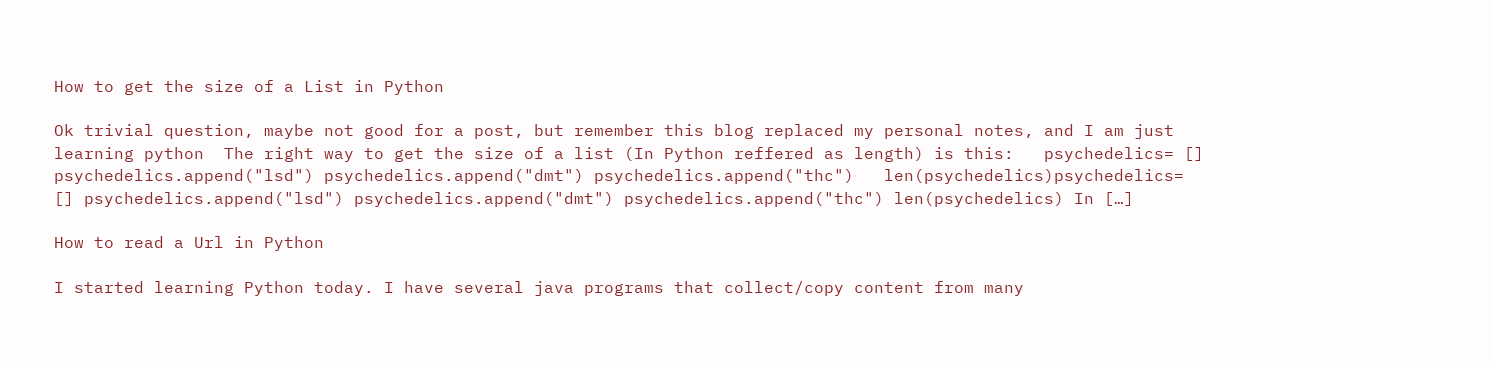How to get the size of a List in Python

Ok trivial question, maybe not good for a post, but remember this blog replaced my personal notes, and I am just learning python  The right way to get the size of a list (In Python reffered as length) is this:   psychedelics= [] psychedelics.append("lsd") psychedelics.append("dmt") psychedelics.append("thc")   len(psychedelics)psychedelics= [] psychedelics.append("lsd") psychedelics.append("dmt") psychedelics.append("thc") len(psychedelics) In […]

How to read a Url in Python

I started learning Python today. I have several java programs that collect/copy content from many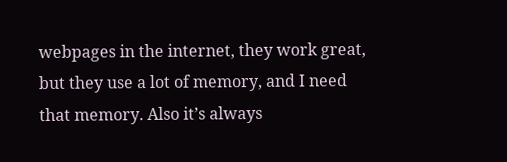webpages in the internet, they work great, but they use a lot of memory, and I need that memory. Also it’s always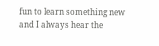fun to learn something new and I always hear the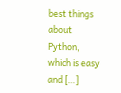best things about Python, which is easy and […]